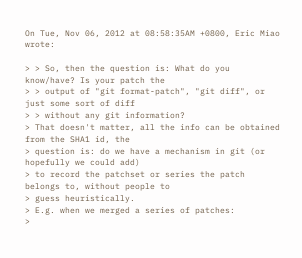On Tue, Nov 06, 2012 at 08:58:35AM +0800, Eric Miao wrote:

> > So, then the question is: What do you know/have? Is your patch the
> > output of "git format-patch", "git diff", or just some sort of diff
> > without any git information?
> That doesn't matter, all the info can be obtained from the SHA1 id, the
> question is: do we have a mechanism in git (or hopefully we could add)
> to record the patchset or series the patch belongs to, without people to
> guess heuristically.
> E.g. when we merged a series of patches:
>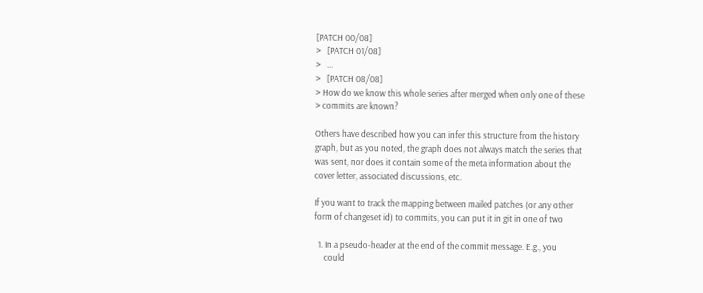[PATCH 00/08]
>   [PATCH 01/08]
>   ...
>   [PATCH 08/08]
> How do we know this whole series after merged when only one of these
> commits are known?

Others have described how you can infer this structure from the history
graph, but as you noted, the graph does not always match the series that
was sent, nor does it contain some of the meta information about the
cover letter, associated discussions, etc.

If you want to track the mapping between mailed patches (or any other
form of changeset id) to commits, you can put it in git in one of two

  1. In a pseudo-header at the end of the commit message. E.g., you
     could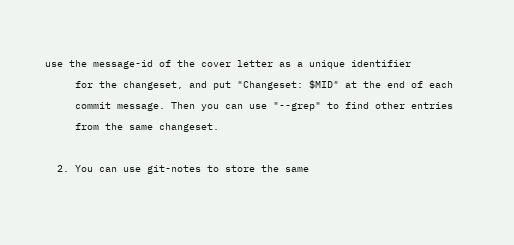use the message-id of the cover letter as a unique identifier
     for the changeset, and put "Changeset: $MID" at the end of each
     commit message. Then you can use "--grep" to find other entries
     from the same changeset.

  2. You can use git-notes to store the same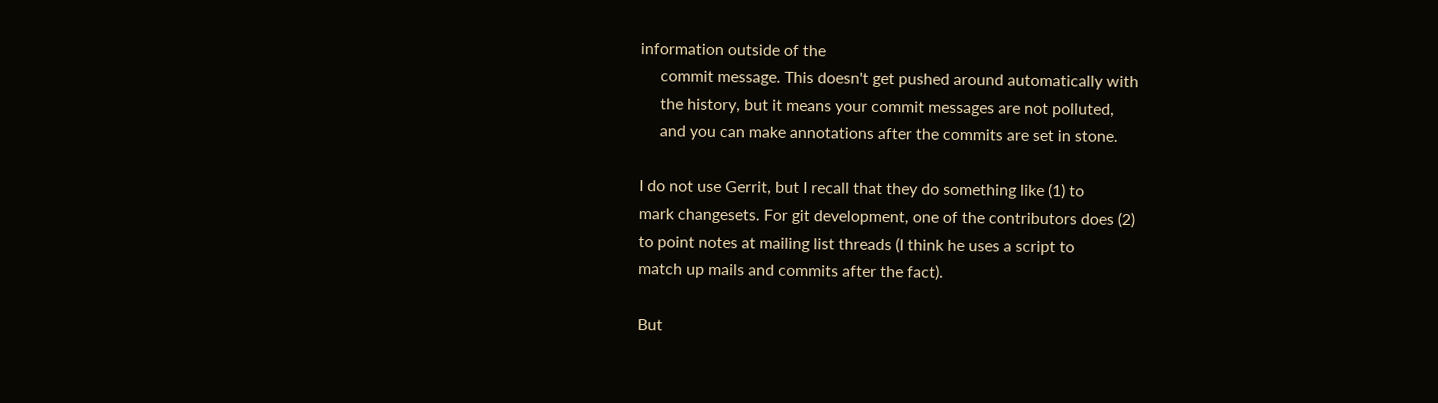information outside of the
     commit message. This doesn't get pushed around automatically with
     the history, but it means your commit messages are not polluted,
     and you can make annotations after the commits are set in stone.

I do not use Gerrit, but I recall that they do something like (1) to
mark changesets. For git development, one of the contributors does (2)
to point notes at mailing list threads (I think he uses a script to
match up mails and commits after the fact).

But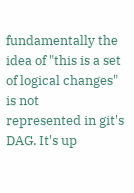fundamentally the idea of "this is a set of logical changes" is not
represented in git's DAG. It's up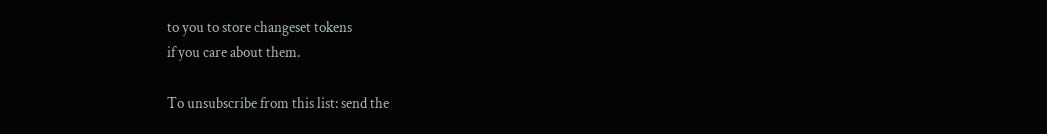to you to store changeset tokens
if you care about them.

To unsubscribe from this list: send the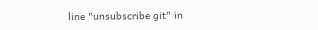line "unsubscribe git" in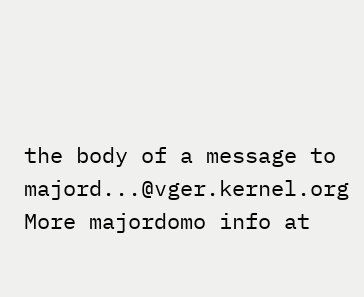the body of a message to majord...@vger.kernel.org
More majordomo info at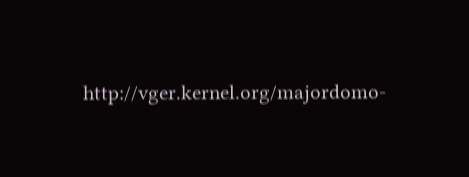http://vger.kernel.org/majordomo-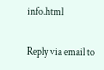info.html

Reply via email to